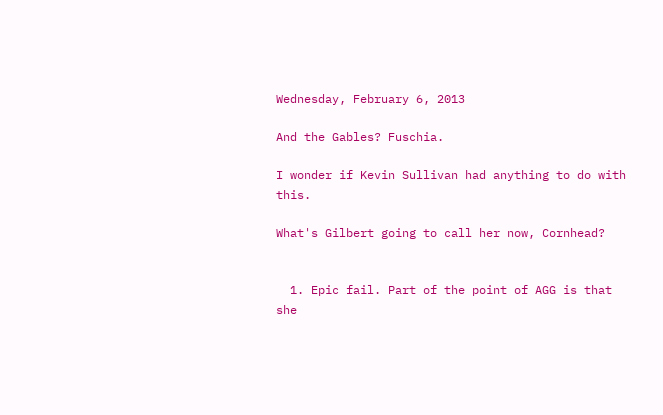Wednesday, February 6, 2013

And the Gables? Fuschia.

I wonder if Kevin Sullivan had anything to do with this.

What's Gilbert going to call her now, Cornhead?


  1. Epic fail. Part of the point of AGG is that she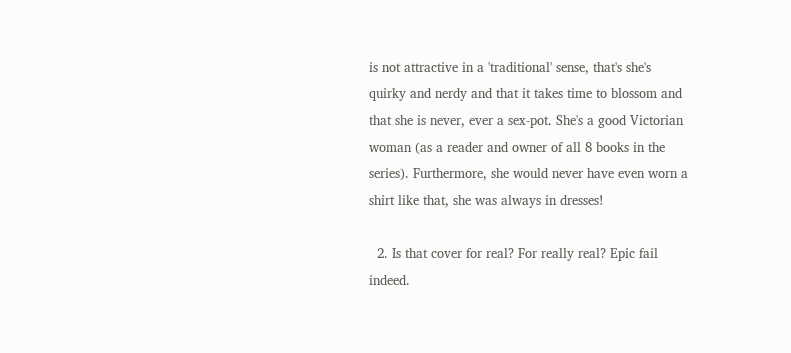is not attractive in a 'traditional' sense, that's she's quirky and nerdy and that it takes time to blossom and that she is never, ever a sex-pot. She's a good Victorian woman (as a reader and owner of all 8 books in the series). Furthermore, she would never have even worn a shirt like that, she was always in dresses!

  2. Is that cover for real? For really real? Epic fail indeed.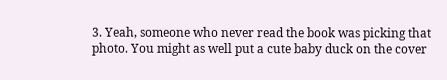3. Yeah, someone who never read the book was picking that photo. You might as well put a cute baby duck on the cover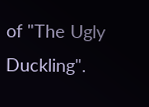of "The Ugly Duckling".